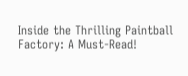Inside the Thrilling Paintball Factory: A Must-Read!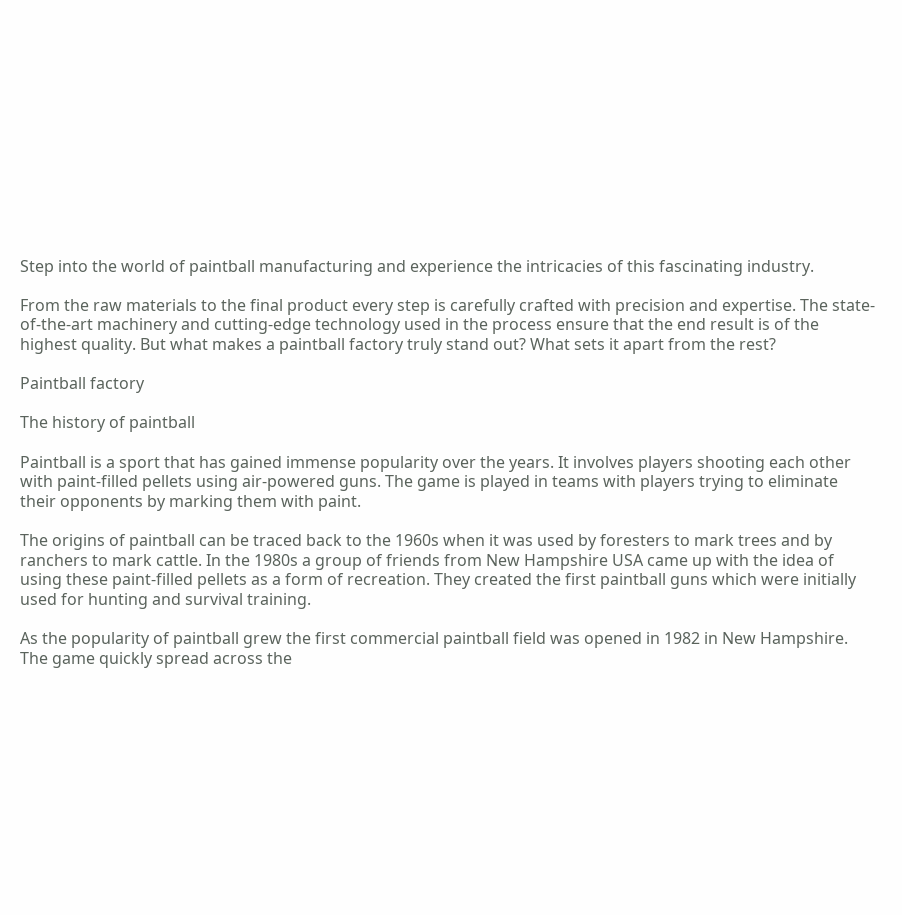Step into the world of paintball manufacturing and experience the intricacies of this fascinating industry.

From the raw materials to the final product every step is carefully crafted with precision and expertise. The state-of-the-art machinery and cutting-edge technology used in the process ensure that the end result is of the highest quality. But what makes a paintball factory truly stand out? What sets it apart from the rest?

Paintball factory

The history of paintball

Paintball is a sport that has gained immense popularity over the years. It involves players shooting each other with paint-filled pellets using air-powered guns. The game is played in teams with players trying to eliminate their opponents by marking them with paint.

The origins of paintball can be traced back to the 1960s when it was used by foresters to mark trees and by ranchers to mark cattle. In the 1980s a group of friends from New Hampshire USA came up with the idea of using these paint-filled pellets as a form of recreation. They created the first paintball guns which were initially used for hunting and survival training.

As the popularity of paintball grew the first commercial paintball field was opened in 1982 in New Hampshire. The game quickly spread across the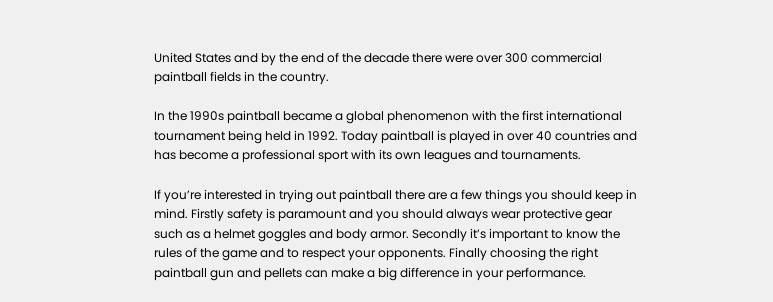United States and by the end of the decade there were over 300 commercial paintball fields in the country.

In the 1990s paintball became a global phenomenon with the first international tournament being held in 1992. Today paintball is played in over 40 countries and has become a professional sport with its own leagues and tournaments.

If you’re interested in trying out paintball there are a few things you should keep in mind. Firstly safety is paramount and you should always wear protective gear such as a helmet goggles and body armor. Secondly it’s important to know the rules of the game and to respect your opponents. Finally choosing the right paintball gun and pellets can make a big difference in your performance.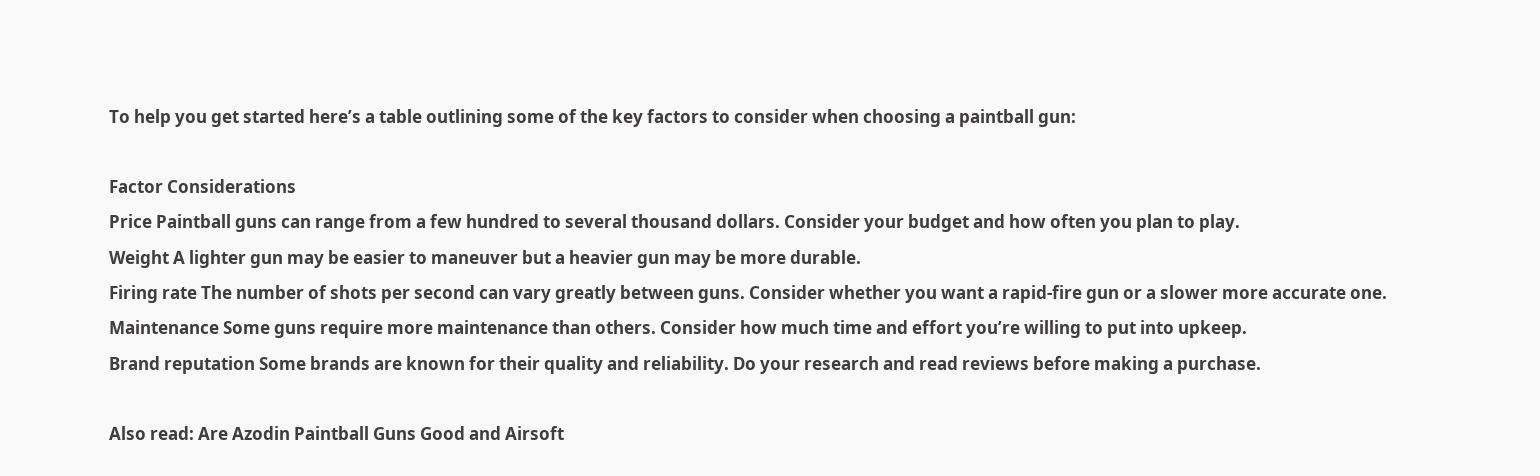To help you get started here’s a table outlining some of the key factors to consider when choosing a paintball gun:

Factor Considerations
Price Paintball guns can range from a few hundred to several thousand dollars. Consider your budget and how often you plan to play.
Weight A lighter gun may be easier to maneuver but a heavier gun may be more durable.
Firing rate The number of shots per second can vary greatly between guns. Consider whether you want a rapid-fire gun or a slower more accurate one.
Maintenance Some guns require more maintenance than others. Consider how much time and effort you’re willing to put into upkeep.
Brand reputation Some brands are known for their quality and reliability. Do your research and read reviews before making a purchase.

Also read: Are Azodin Paintball Guns Good and Airsoft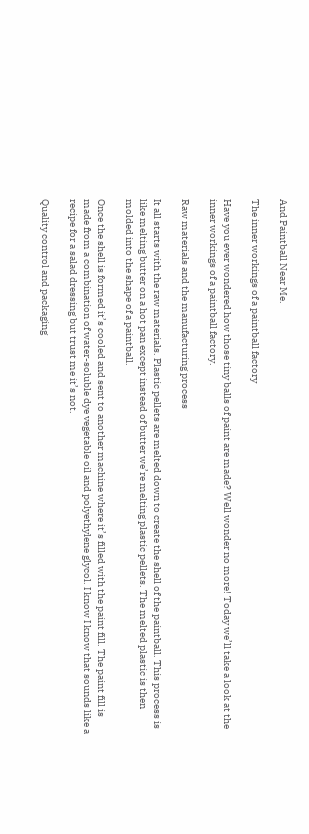And Paintball Near Me.

The inner workings of a paintball factory

Have you ever wondered how those tiny balls of paint are made? Well wonder no more! Today we’ll take a look at the inner workings of a paintball factory.

Raw materials and the manufacturing process

It all starts with the raw materials. Plastic pellets are melted down to create the shell of the paintball. This process is like melting butter on a hot pan except instead of butter we’re melting plastic pellets. The melted plastic is then molded into the shape of a paintball.

Once the shell is formed it’s cooled and sent to another machine where it’s filled with the paint fill. The paint fill is made from a combination of water-soluble dye vegetable oil and polyethylene glycol. I know I know that sounds like a recipe for a salad dressing but trust me it’s not.

Quality control and packaging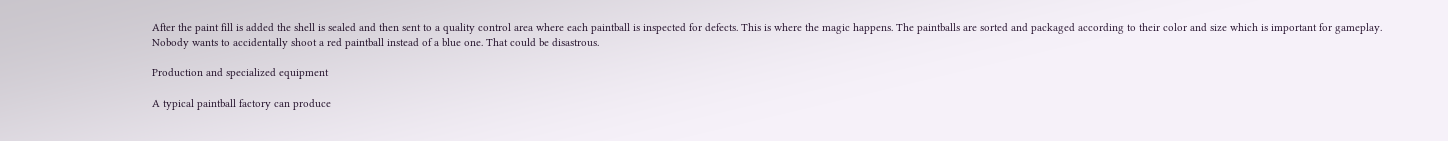After the paint fill is added the shell is sealed and then sent to a quality control area where each paintball is inspected for defects. This is where the magic happens. The paintballs are sorted and packaged according to their color and size which is important for gameplay. Nobody wants to accidentally shoot a red paintball instead of a blue one. That could be disastrous.

Production and specialized equipment

A typical paintball factory can produce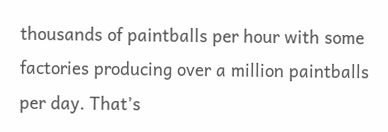thousands of paintballs per hour with some factories producing over a million paintballs per day. That’s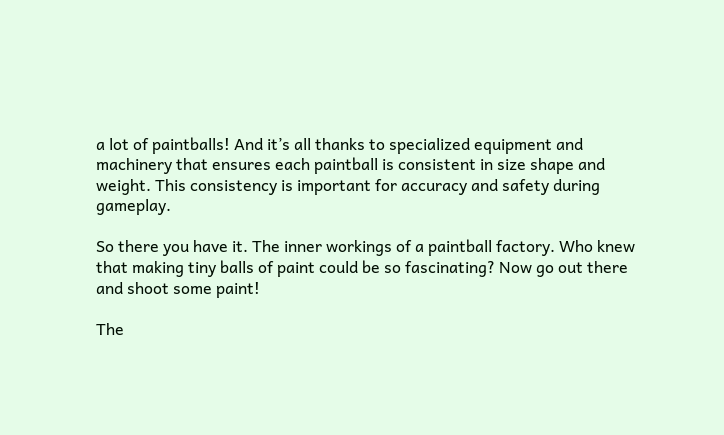a lot of paintballs! And it’s all thanks to specialized equipment and machinery that ensures each paintball is consistent in size shape and weight. This consistency is important for accuracy and safety during gameplay.

So there you have it. The inner workings of a paintball factory. Who knew that making tiny balls of paint could be so fascinating? Now go out there and shoot some paint!

The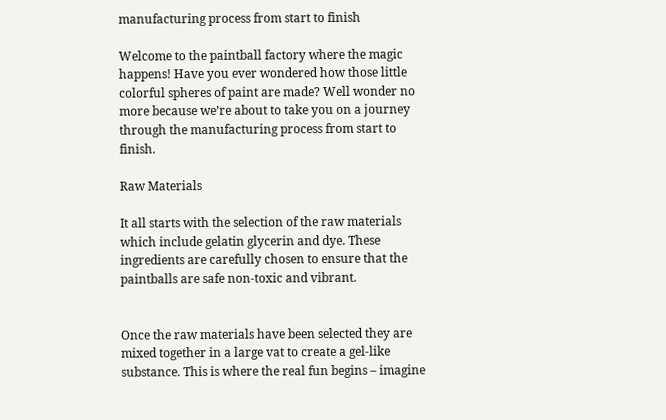manufacturing process from start to finish

Welcome to the paintball factory where the magic happens! Have you ever wondered how those little colorful spheres of paint are made? Well wonder no more because we’re about to take you on a journey through the manufacturing process from start to finish.

Raw Materials

It all starts with the selection of the raw materials which include gelatin glycerin and dye. These ingredients are carefully chosen to ensure that the paintballs are safe non-toxic and vibrant.


Once the raw materials have been selected they are mixed together in a large vat to create a gel-like substance. This is where the real fun begins – imagine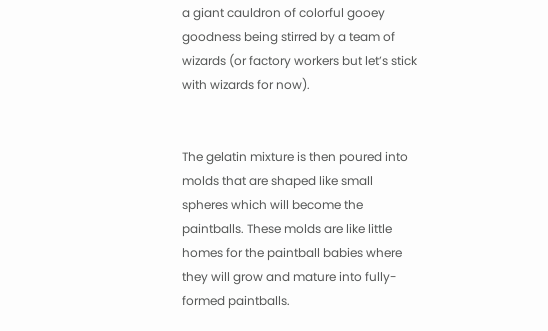a giant cauldron of colorful gooey goodness being stirred by a team of wizards (or factory workers but let’s stick with wizards for now).


The gelatin mixture is then poured into molds that are shaped like small spheres which will become the paintballs. These molds are like little homes for the paintball babies where they will grow and mature into fully-formed paintballs.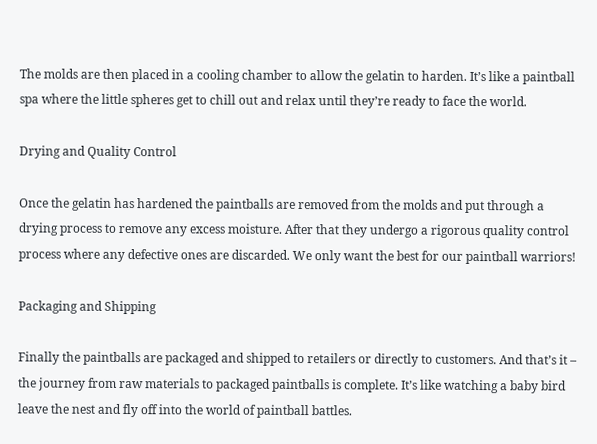The molds are then placed in a cooling chamber to allow the gelatin to harden. It’s like a paintball spa where the little spheres get to chill out and relax until they’re ready to face the world.

Drying and Quality Control

Once the gelatin has hardened the paintballs are removed from the molds and put through a drying process to remove any excess moisture. After that they undergo a rigorous quality control process where any defective ones are discarded. We only want the best for our paintball warriors!

Packaging and Shipping

Finally the paintballs are packaged and shipped to retailers or directly to customers. And that’s it – the journey from raw materials to packaged paintballs is complete. It’s like watching a baby bird leave the nest and fly off into the world of paintball battles.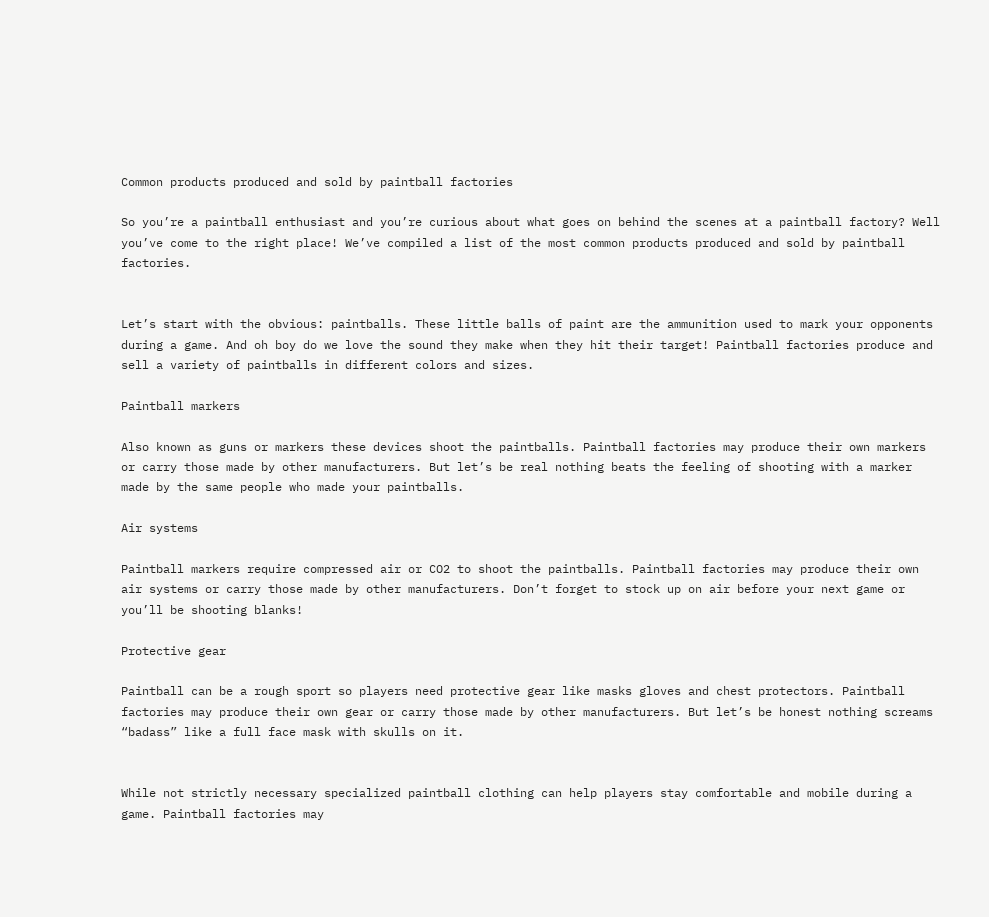Common products produced and sold by paintball factories

So you’re a paintball enthusiast and you’re curious about what goes on behind the scenes at a paintball factory? Well you’ve come to the right place! We’ve compiled a list of the most common products produced and sold by paintball factories.


Let’s start with the obvious: paintballs. These little balls of paint are the ammunition used to mark your opponents during a game. And oh boy do we love the sound they make when they hit their target! Paintball factories produce and sell a variety of paintballs in different colors and sizes.

Paintball markers

Also known as guns or markers these devices shoot the paintballs. Paintball factories may produce their own markers or carry those made by other manufacturers. But let’s be real nothing beats the feeling of shooting with a marker made by the same people who made your paintballs.

Air systems

Paintball markers require compressed air or CO2 to shoot the paintballs. Paintball factories may produce their own air systems or carry those made by other manufacturers. Don’t forget to stock up on air before your next game or you’ll be shooting blanks!

Protective gear

Paintball can be a rough sport so players need protective gear like masks gloves and chest protectors. Paintball factories may produce their own gear or carry those made by other manufacturers. But let’s be honest nothing screams “badass” like a full face mask with skulls on it.


While not strictly necessary specialized paintball clothing can help players stay comfortable and mobile during a game. Paintball factories may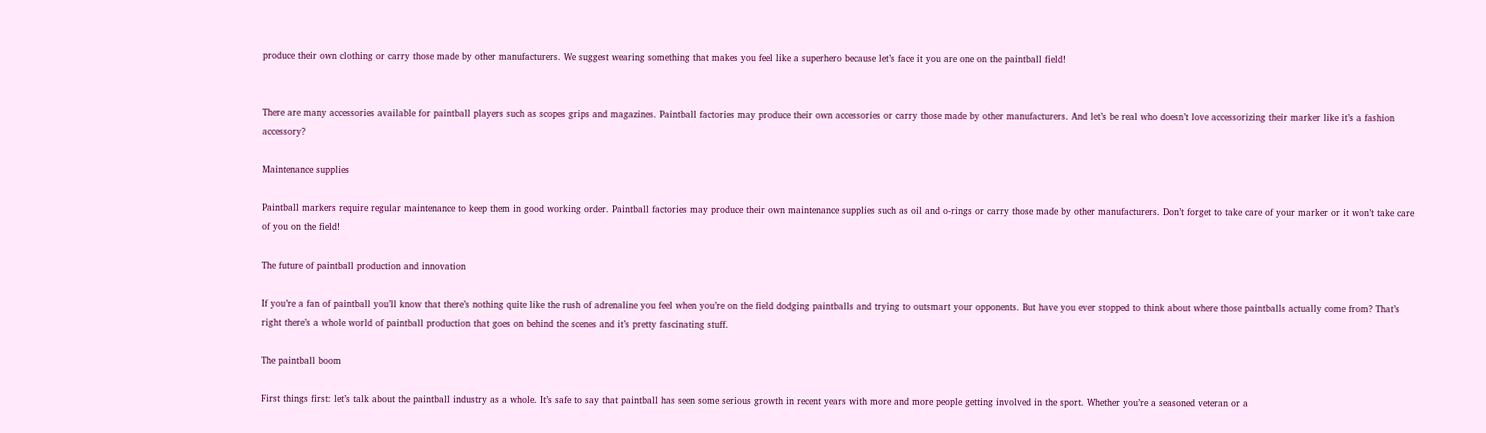produce their own clothing or carry those made by other manufacturers. We suggest wearing something that makes you feel like a superhero because let’s face it you are one on the paintball field!


There are many accessories available for paintball players such as scopes grips and magazines. Paintball factories may produce their own accessories or carry those made by other manufacturers. And let’s be real who doesn’t love accessorizing their marker like it’s a fashion accessory?

Maintenance supplies

Paintball markers require regular maintenance to keep them in good working order. Paintball factories may produce their own maintenance supplies such as oil and o-rings or carry those made by other manufacturers. Don’t forget to take care of your marker or it won’t take care of you on the field!

The future of paintball production and innovation

If you’re a fan of paintball you’ll know that there’s nothing quite like the rush of adrenaline you feel when you’re on the field dodging paintballs and trying to outsmart your opponents. But have you ever stopped to think about where those paintballs actually come from? That’s right there’s a whole world of paintball production that goes on behind the scenes and it’s pretty fascinating stuff.

The paintball boom

First things first: let’s talk about the paintball industry as a whole. It’s safe to say that paintball has seen some serious growth in recent years with more and more people getting involved in the sport. Whether you’re a seasoned veteran or a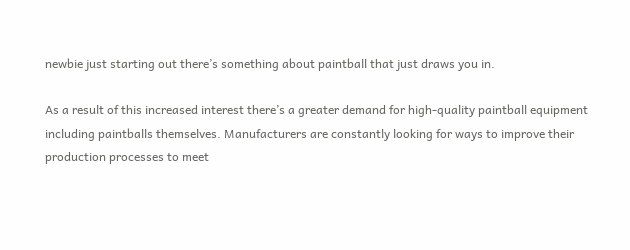newbie just starting out there’s something about paintball that just draws you in.

As a result of this increased interest there’s a greater demand for high-quality paintball equipment including paintballs themselves. Manufacturers are constantly looking for ways to improve their production processes to meet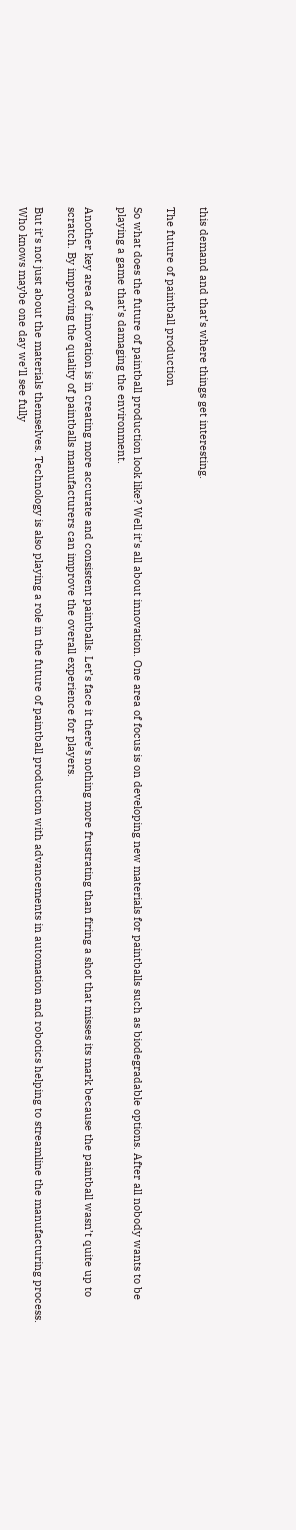this demand and that’s where things get interesting.

The future of paintball production

So what does the future of paintball production look like? Well it’s all about innovation. One area of focus is on developing new materials for paintballs such as biodegradable options. After all nobody wants to be playing a game that’s damaging the environment.

Another key area of innovation is in creating more accurate and consistent paintballs. Let’s face it there’s nothing more frustrating than firing a shot that misses its mark because the paintball wasn’t quite up to scratch. By improving the quality of paintballs manufacturers can improve the overall experience for players.

But it’s not just about the materials themselves. Technology is also playing a role in the future of paintball production with advancements in automation and robotics helping to streamline the manufacturing process. Who knows maybe one day we’ll see fully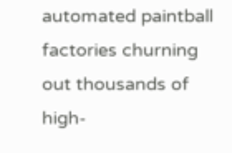automated paintball factories churning out thousands of high-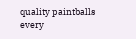quality paintballs every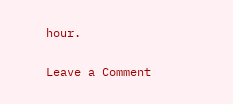hour.


Leave a Comment